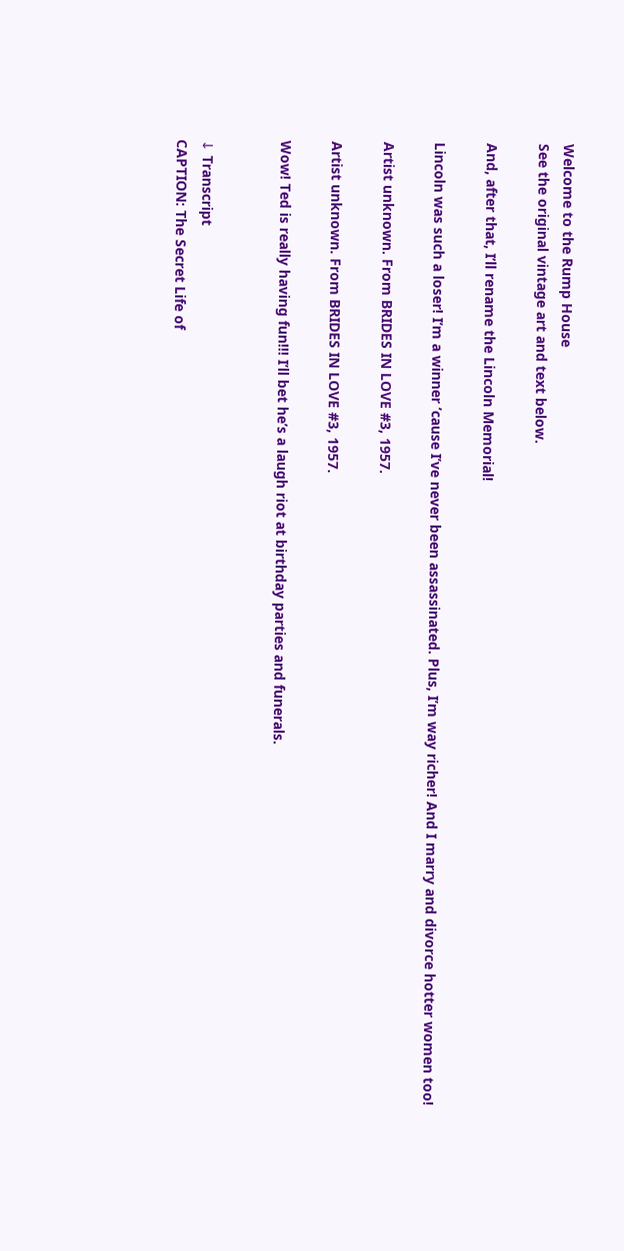Welcome to the Rump House
See the original vintage art and text below.

And, after that, I’ll rename the Lincoln Memorial!

Lincoln was such a loser! I’m a winner ’cause I’ve never been assassinated. Plus, I’m way richer! And I marry and divorce hotter women too!

Artist unknown. From BRIDES IN LOVE #3, 1957.

Artist unknown. From BRIDES IN LOVE #3, 1957.

Wow! Ted is really having fun!!! I’ll bet he’s a laugh riot at birthday parties and funerals.


↓ Transcript
CAPTION: The Secret Life of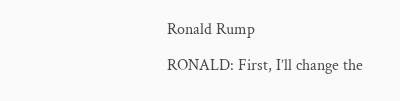Ronald Rump

RONALD: First, I’ll change the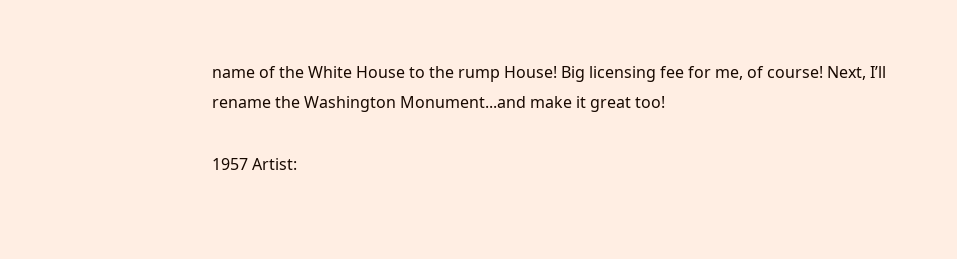name of the White House to the rump House! Big licensing fee for me, of course! Next, I’ll
rename the Washington Monument...and make it great too!

1957 Artist: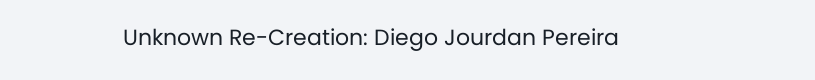Unknown Re-Creation: Diego Jourdan Pereira